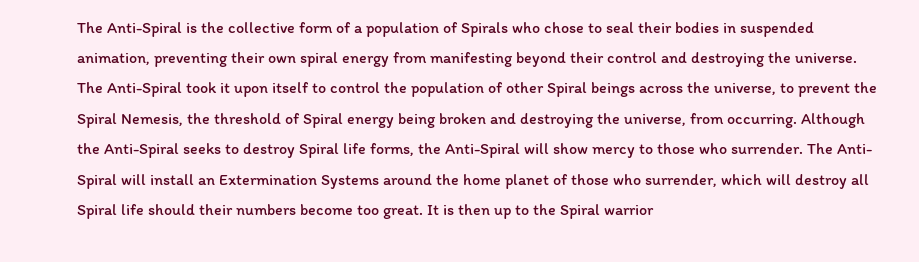The Anti-Spiral is the collective form of a population of Spirals who chose to seal their bodies in suspended animation, preventing their own spiral energy from manifesting beyond their control and destroying the universe. The Anti-Spiral took it upon itself to control the population of other Spiral beings across the universe, to prevent the Spiral Nemesis, the threshold of Spiral energy being broken and destroying the universe, from occurring. Although the Anti-Spiral seeks to destroy Spiral life forms, the Anti-Spiral will show mercy to those who surrender. The Anti-Spiral will install an Extermination Systems around the home planet of those who surrender, which will destroy all Spiral life should their numbers become too great. It is then up to the Spiral warrior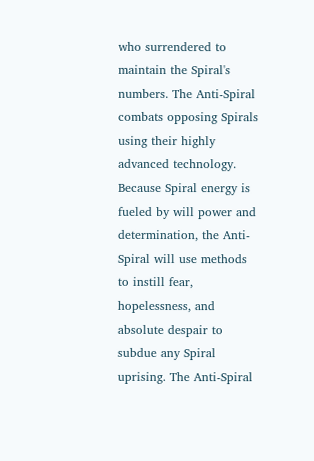who surrendered to maintain the Spiral's numbers. The Anti-Spiral combats opposing Spirals using their highly advanced technology. Because Spiral energy is fueled by will power and determination, the Anti-Spiral will use methods to instill fear, hopelessness, and absolute despair to subdue any Spiral uprising. The Anti-Spiral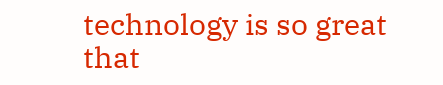technology is so great that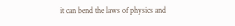it can bend the laws of physics and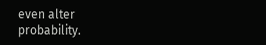even alter probability.